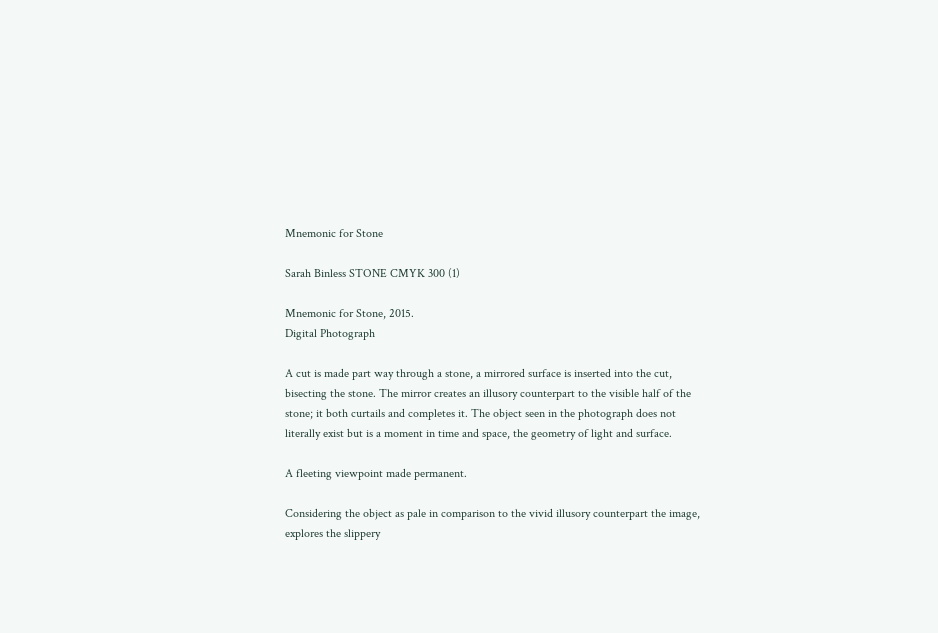Mnemonic for Stone

Sarah Binless STONE CMYK 300 (1)

Mnemonic for Stone, 2015.
Digital Photograph

A cut is made part way through a stone, a mirrored surface is inserted into the cut, bisecting the stone. The mirror creates an illusory counterpart to the visible half of the stone; it both curtails and completes it. The object seen in the photograph does not literally exist but is a moment in time and space, the geometry of light and surface.

A fleeting viewpoint made permanent.

Considering the object as pale in comparison to the vivid illusory counterpart the image, explores the slippery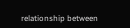relationship between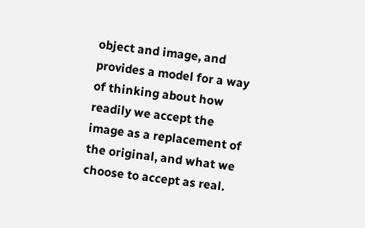object and image, and provides a model for a way of thinking about how readily we accept the image as a replacement of the original, and what we choose to accept as real.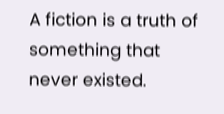A fiction is a truth of something that never existed.